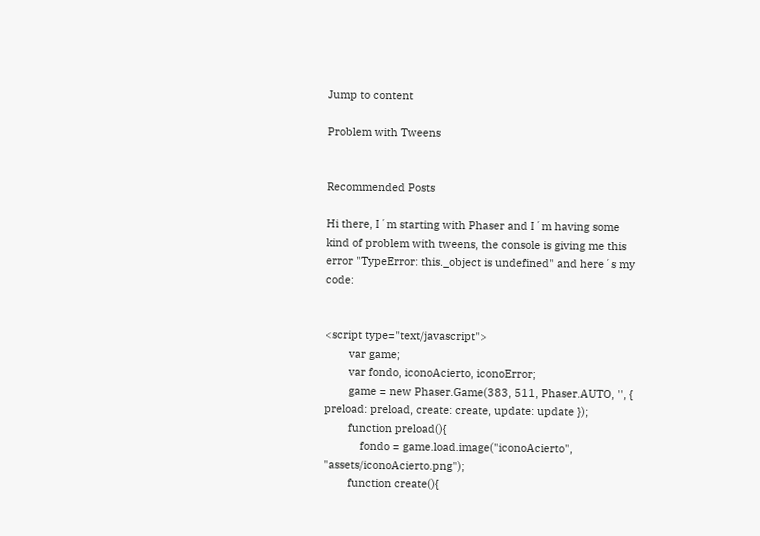Jump to content

Problem with Tweens


Recommended Posts

Hi there, I´m starting with Phaser and I´m having some kind of problem with tweens, the console is giving me this error "TypeError: this._object is undefined" and here´s my code:


<script type="text/javascript">
        var game;
        var fondo, iconoAcierto, iconoError;
        game = new Phaser.Game(383, 511, Phaser.AUTO, '', { preload: preload, create: create, update: update });
        function preload(){
            fondo = game.load.image("iconoAcierto", "assets/iconoAcierto.png");
        function create(){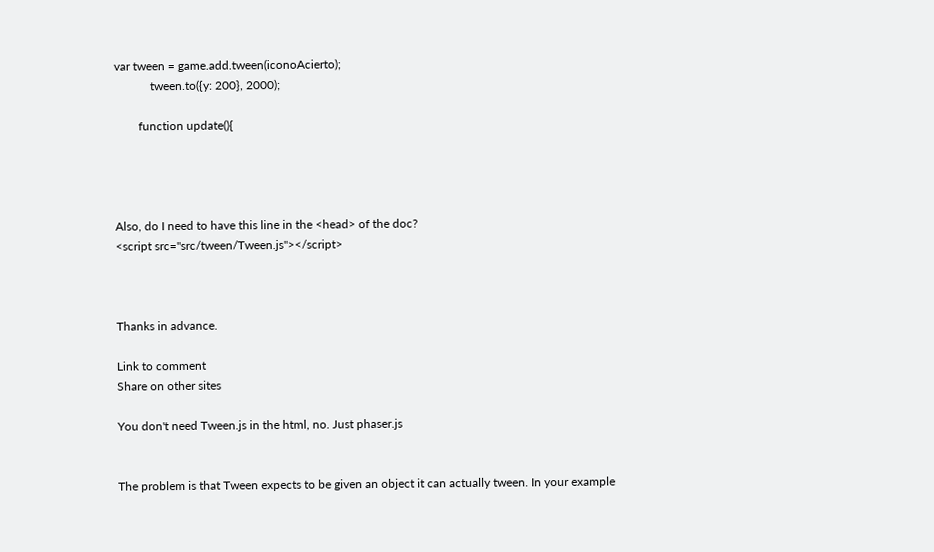var tween = game.add.tween(iconoAcierto);
            tween.to({y: 200}, 2000);

        function update(){




Also, do I need to have this line in the <head> of the doc?
<script src="src/tween/Tween.js"></script>



Thanks in advance.

Link to comment
Share on other sites

You don't need Tween.js in the html, no. Just phaser.js


The problem is that Tween expects to be given an object it can actually tween. In your example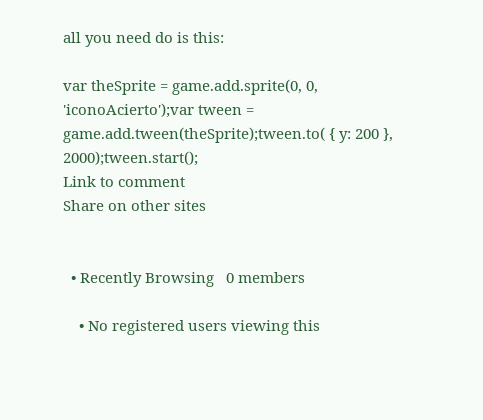all you need do is this:

var theSprite = game.add.sprite(0, 0, 'iconoAcierto');var tween = game.add.tween(theSprite);tween.to( { y: 200 }, 2000);tween.start();
Link to comment
Share on other sites


  • Recently Browsing   0 members

    • No registered users viewing this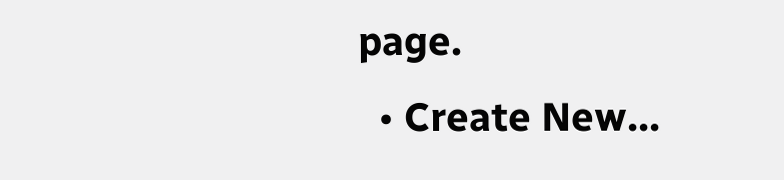page.
  • Create New...